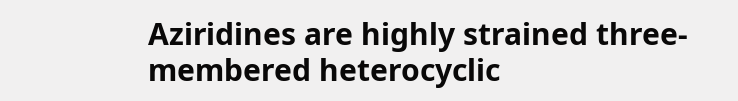Aziridines are highly strained three-membered heterocyclic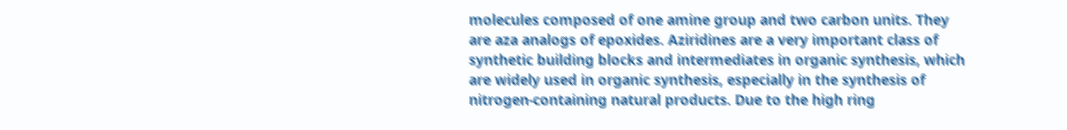molecules composed of one amine group and two carbon units. They are aza analogs of epoxides. Aziridines are a very important class of synthetic building blocks and intermediates in organic synthesis, which are widely used in organic synthesis, especially in the synthesis of nitrogen-containing natural products. Due to the high ring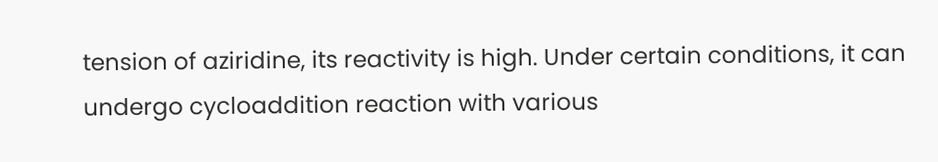tension of aziridine, its reactivity is high. Under certain conditions, it can undergo cycloaddition reaction with various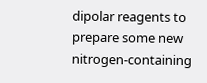dipolar reagents to prepare some new nitrogen-containing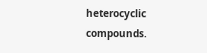heterocyclic compounds.